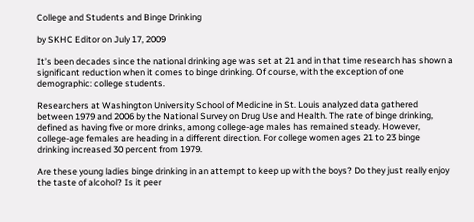College and Students and Binge Drinking

by SKHC Editor on July 17, 2009

It’s been decades since the national drinking age was set at 21 and in that time research has shown a significant reduction when it comes to binge drinking. Of course, with the exception of one demographic: college students.

Researchers at Washington University School of Medicine in St. Louis analyzed data gathered between 1979 and 2006 by the National Survey on Drug Use and Health. The rate of binge drinking, defined as having five or more drinks, among college-age males has remained steady. However, college-age females are heading in a different direction. For college women ages 21 to 23 binge drinking increased 30 percent from 1979.

Are these young ladies binge drinking in an attempt to keep up with the boys? Do they just really enjoy the taste of alcohol? Is it peer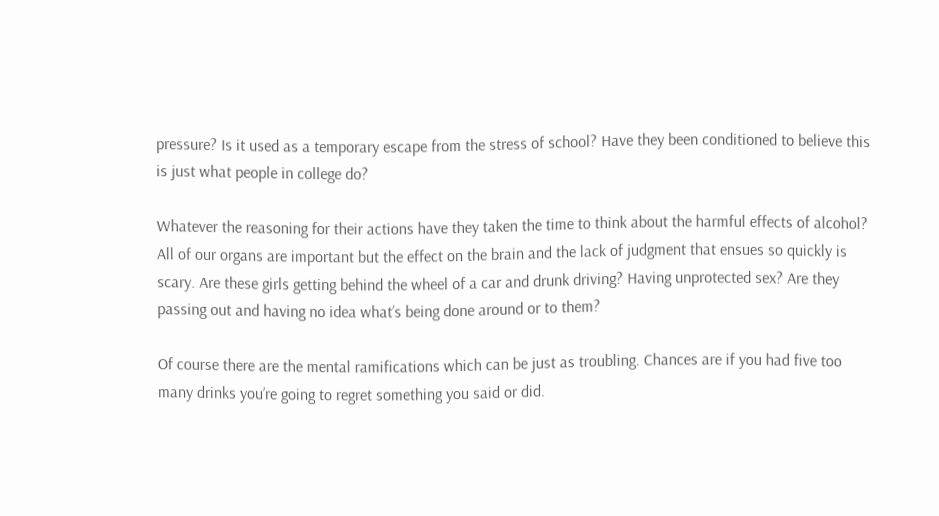pressure? Is it used as a temporary escape from the stress of school? Have they been conditioned to believe this is just what people in college do?

Whatever the reasoning for their actions have they taken the time to think about the harmful effects of alcohol? All of our organs are important but the effect on the brain and the lack of judgment that ensues so quickly is scary. Are these girls getting behind the wheel of a car and drunk driving? Having unprotected sex? Are they passing out and having no idea what’s being done around or to them?

Of course there are the mental ramifications which can be just as troubling. Chances are if you had five too many drinks you’re going to regret something you said or did.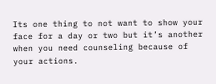Its one thing to not want to show your face for a day or two but it’s another when you need counseling because of your actions.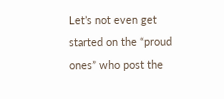Let’s not even get started on the “proud ones” who post the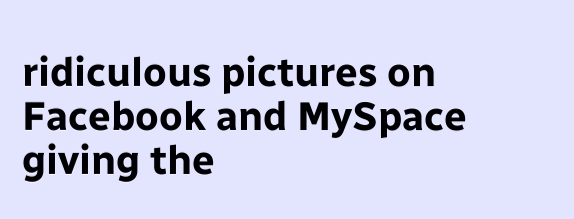ridiculous pictures on Facebook and MySpace giving the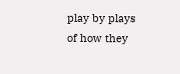play by plays of how they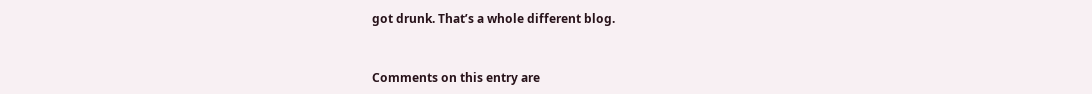got drunk. That’s a whole different blog.


Comments on this entry are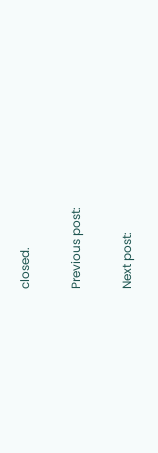closed.

Previous post:

Next post: